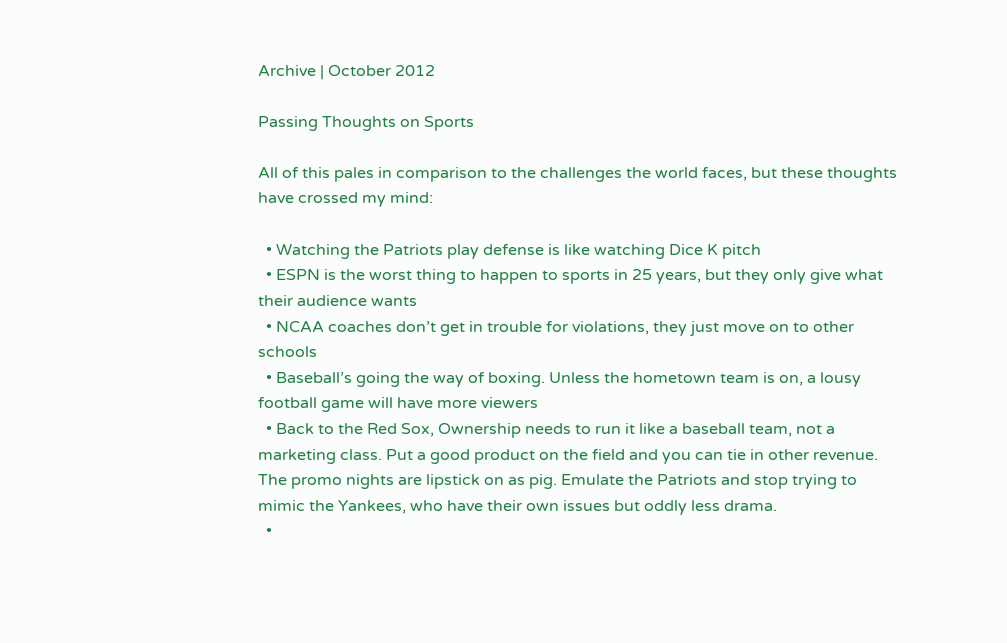Archive | October 2012

Passing Thoughts on Sports

All of this pales in comparison to the challenges the world faces, but these thoughts have crossed my mind:

  • Watching the Patriots play defense is like watching Dice K pitch
  • ESPN is the worst thing to happen to sports in 25 years, but they only give what their audience wants
  • NCAA coaches don’t get in trouble for violations, they just move on to other schools
  • Baseball’s going the way of boxing. Unless the hometown team is on, a lousy football game will have more viewers
  • Back to the Red Sox, Ownership needs to run it like a baseball team, not a marketing class. Put a good product on the field and you can tie in other revenue. The promo nights are lipstick on as pig. Emulate the Patriots and stop trying to mimic the Yankees, who have their own issues but oddly less drama.
  •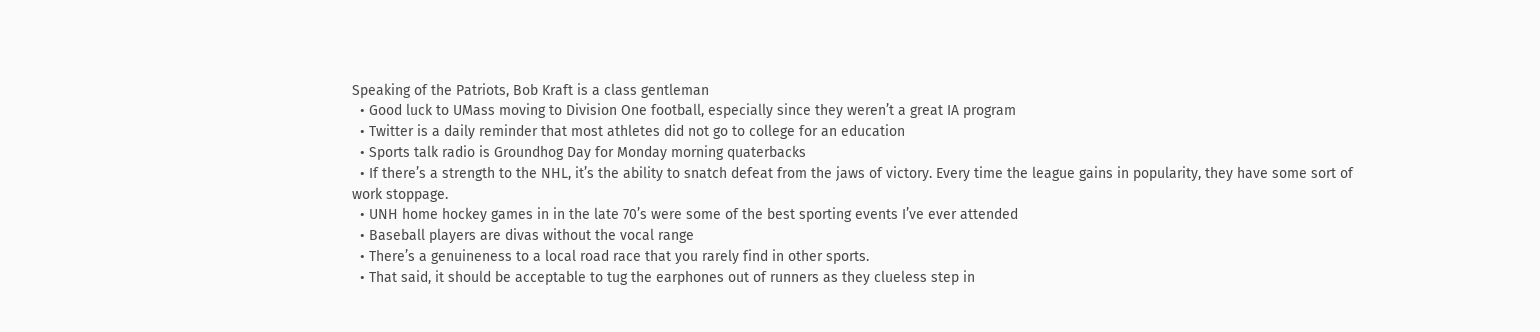Speaking of the Patriots, Bob Kraft is a class gentleman
  • Good luck to UMass moving to Division One football, especially since they weren’t a great IA program
  • Twitter is a daily reminder that most athletes did not go to college for an education
  • Sports talk radio is Groundhog Day for Monday morning quaterbacks
  • If there’s a strength to the NHL, it’s the ability to snatch defeat from the jaws of victory. Every time the league gains in popularity, they have some sort of work stoppage.
  • UNH home hockey games in in the late 70’s were some of the best sporting events I’ve ever attended
  • Baseball players are divas without the vocal range
  • There’s a genuineness to a local road race that you rarely find in other sports.
  • That said, it should be acceptable to tug the earphones out of runners as they clueless step in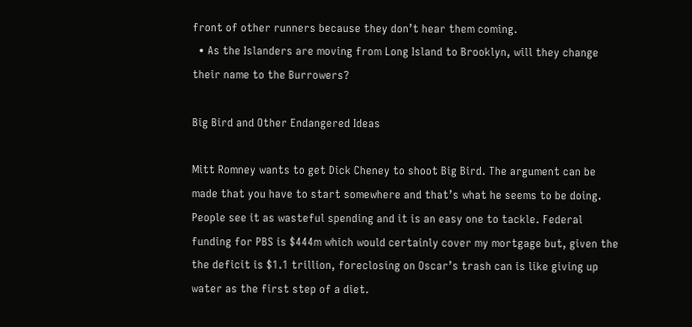front of other runners because they don’t hear them coming.
  • As the Islanders are moving from Long Island to Brooklyn, will they change their name to the Burrowers?

Big Bird and Other Endangered Ideas

Mitt Romney wants to get Dick Cheney to shoot Big Bird. The argument can be made that you have to start somewhere and that’s what he seems to be doing. People see it as wasteful spending and it is an easy one to tackle. Federal funding for PBS is $444m which would certainly cover my mortgage but, given the the deficit is $1.1 trillion, foreclosing on Oscar’s trash can is like giving up water as the first step of a diet.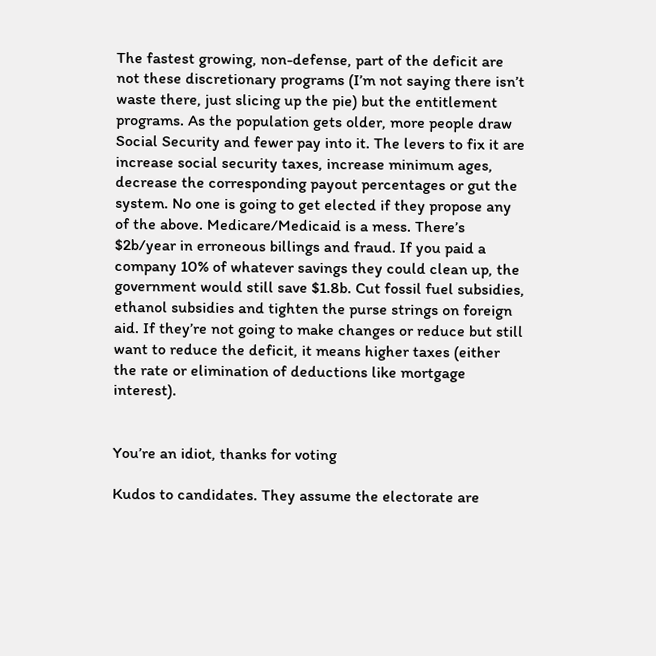The fastest growing, non-defense, part of the deficit are not these discretionary programs (I’m not saying there isn’t waste there, just slicing up the pie) but the entitlement programs. As the population gets older, more people draw Social Security and fewer pay into it. The levers to fix it are increase social security taxes, increase minimum ages, decrease the corresponding payout percentages or gut the system. No one is going to get elected if they propose any of the above. Medicare/Medicaid is a mess. There’s $2b/year in erroneous billings and fraud. If you paid a company 10% of whatever savings they could clean up, the government would still save $1.8b. Cut fossil fuel subsidies, ethanol subsidies and tighten the purse strings on foreign aid. If they’re not going to make changes or reduce but still want to reduce the deficit, it means higher taxes (either the rate or elimination of deductions like mortgage interest).


You’re an idiot, thanks for voting

Kudos to candidates. They assume the electorate are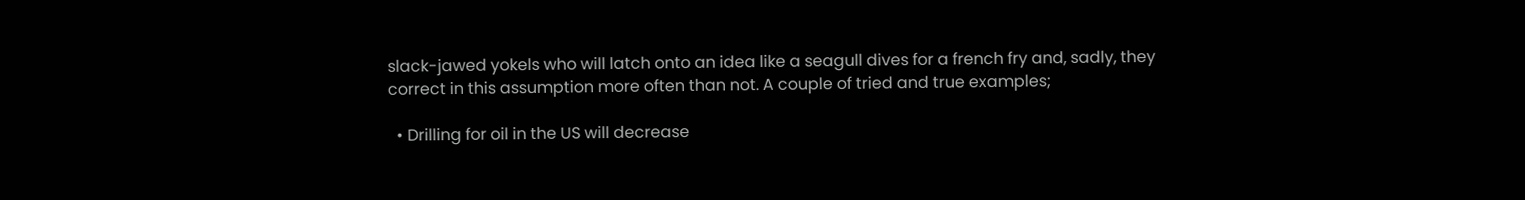slack-jawed yokels who will latch onto an idea like a seagull dives for a french fry and, sadly, they correct in this assumption more often than not. A couple of tried and true examples;

  • Drilling for oil in the US will decrease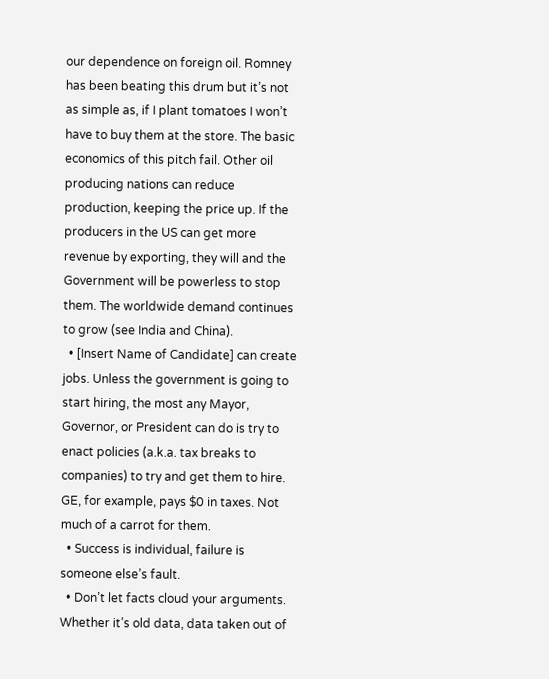our dependence on foreign oil. Romney has been beating this drum but it’s not as simple as, if I plant tomatoes I won’t have to buy them at the store. The basic economics of this pitch fail. Other oil producing nations can reduce production, keeping the price up. If the producers in the US can get more revenue by exporting, they will and the Government will be powerless to stop them. The worldwide demand continues to grow (see India and China).
  • [Insert Name of Candidate] can create jobs. Unless the government is going to start hiring, the most any Mayor, Governor, or President can do is try to enact policies (a.k.a. tax breaks to companies) to try and get them to hire. GE, for example, pays $0 in taxes. Not much of a carrot for them.
  • Success is individual, failure is someone else’s fault.
  • Don’t let facts cloud your arguments. Whether it’s old data, data taken out of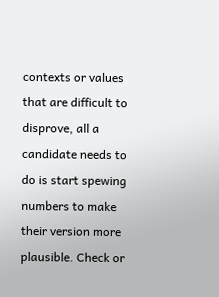contexts or values that are difficult to disprove, all a candidate needs to do is start spewing numbers to make their version more plausible. Check or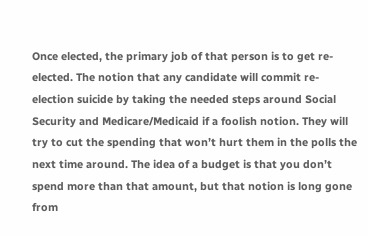Once elected, the primary job of that person is to get re-elected. The notion that any candidate will commit re-election suicide by taking the needed steps around Social Security and Medicare/Medicaid if a foolish notion. They will try to cut the spending that won’t hurt them in the polls the next time around. The idea of a budget is that you don’t spend more than that amount, but that notion is long gone from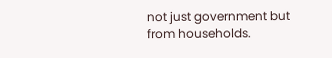not just government but from households.